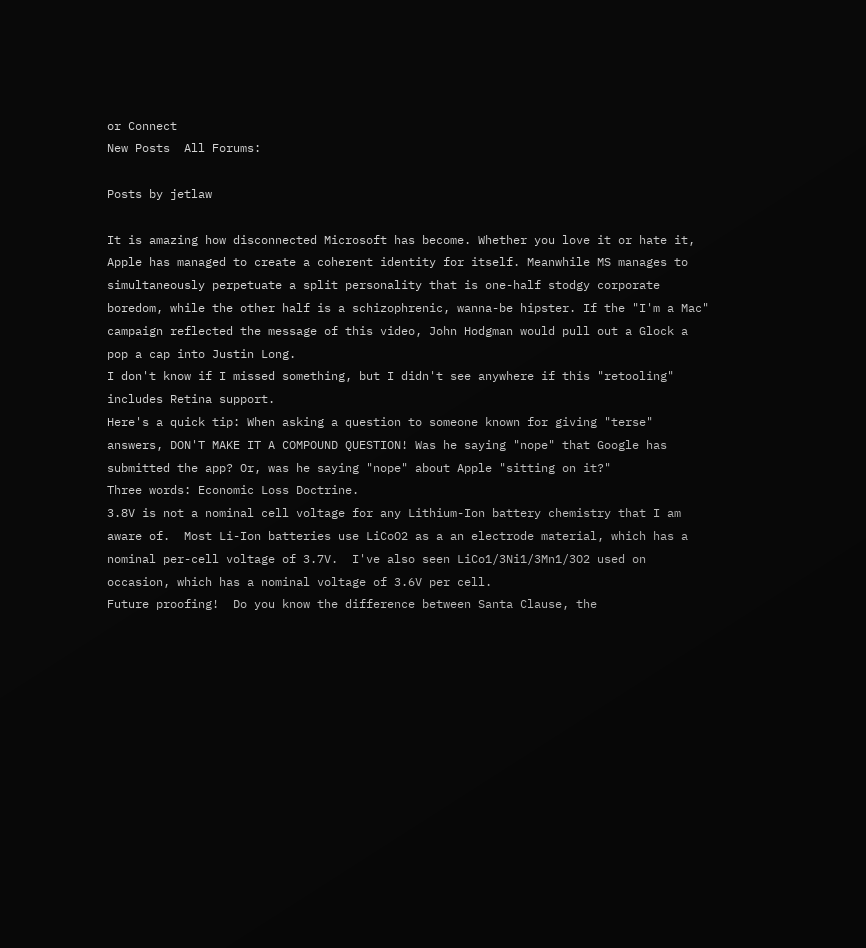or Connect
New Posts  All Forums:

Posts by jetlaw

It is amazing how disconnected Microsoft has become. Whether you love it or hate it, Apple has managed to create a coherent identity for itself. Meanwhile MS manages to simultaneously perpetuate a split personality that is one-half stodgy corporate boredom, while the other half is a schizophrenic, wanna-be hipster. If the "I'm a Mac" campaign reflected the message of this video, John Hodgman would pull out a Glock a pop a cap into Justin Long.
I don't know if I missed something, but I didn't see anywhere if this "retooling" includes Retina support.
Here's a quick tip: When asking a question to someone known for giving "terse" answers, DON'T MAKE IT A COMPOUND QUESTION! Was he saying "nope" that Google has submitted the app? Or, was he saying "nope" about Apple "sitting on it?"
Three words: Economic Loss Doctrine.
3.8V is not a nominal cell voltage for any Lithium-Ion battery chemistry that I am aware of.  Most Li-Ion batteries use LiCoO2 as a an electrode material, which has a nominal per-cell voltage of 3.7V.  I've also seen LiCo1/3Ni1/3Mn1/3O2 used on occasion, which has a nominal voltage of 3.6V per cell.
Future proofing!  Do you know the difference between Santa Clause, the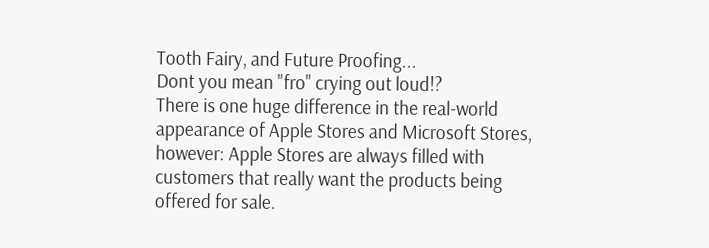Tooth Fairy, and Future Proofing...
Dont you mean "fro" crying out loud!?
There is one huge difference in the real-world appearance of Apple Stores and Microsoft Stores, however: Apple Stores are always filled with customers that really want the products being offered for sale.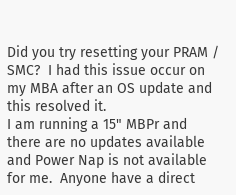Did you try resetting your PRAM / SMC?  I had this issue occur on my MBA after an OS update and this resolved it.
I am running a 15" MBPr and there are no updates available and Power Nap is not available for me.  Anyone have a direct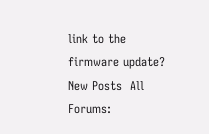link to the firmware update?
New Posts  All Forums: